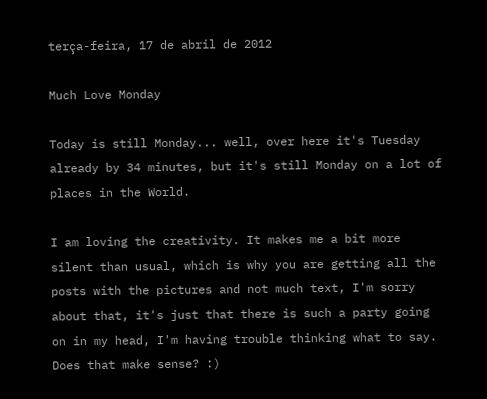terça-feira, 17 de abril de 2012

Much Love Monday

Today is still Monday... well, over here it's Tuesday already by 34 minutes, but it's still Monday on a lot of places in the World.

I am loving the creativity. It makes me a bit more silent than usual, which is why you are getting all the posts with the pictures and not much text, I'm sorry about that, it's just that there is such a party going on in my head, I'm having trouble thinking what to say. Does that make sense? :)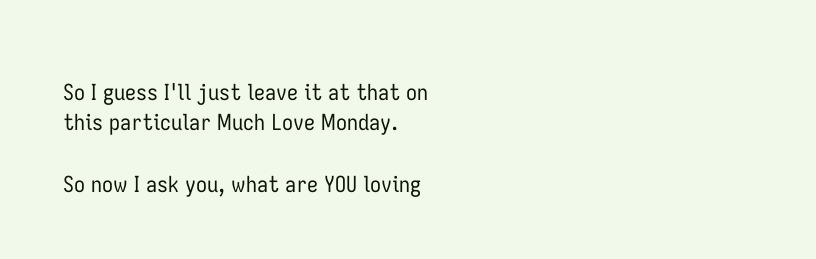So I guess I'll just leave it at that on this particular Much Love Monday.

So now I ask you, what are YOU loving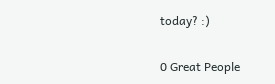today? :)

0 Great People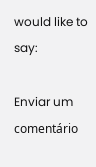would like to say:

Enviar um comentário